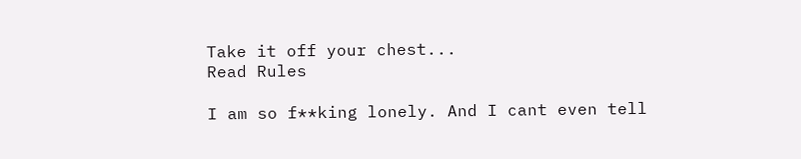Take it off your chest...
Read Rules

I am so f**king lonely. And I cant even tell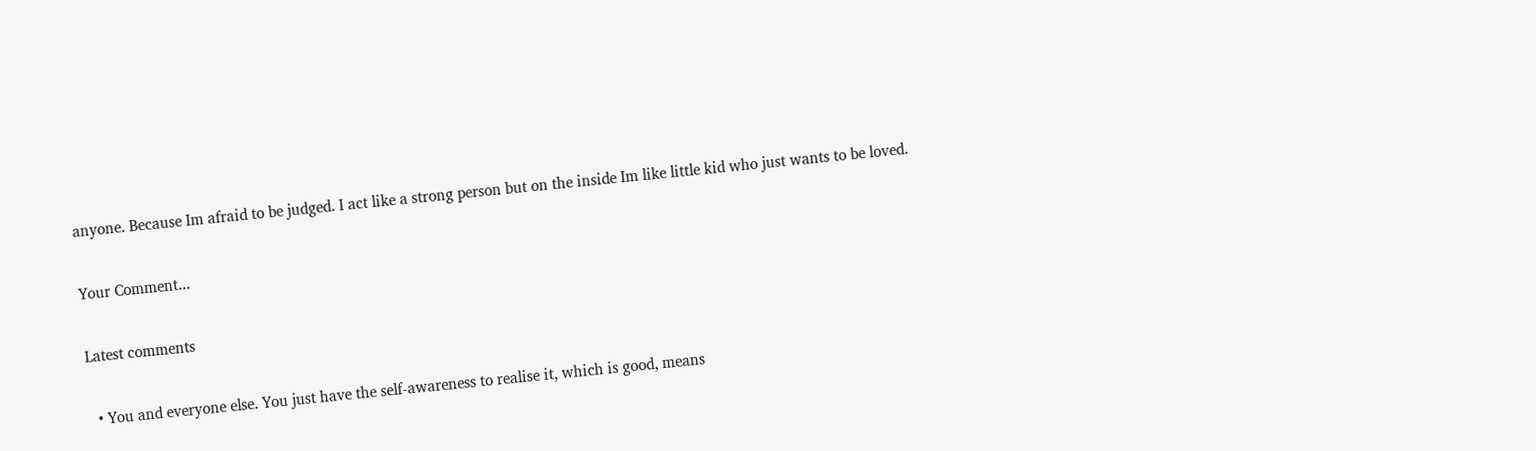anyone. Because Im afraid to be judged. I act like a strong person but on the inside Im like little kid who just wants to be loved.

Your Comment...

Latest comments

  • You and everyone else. You just have the self-awareness to realise it, which is good, means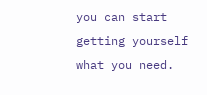you can start getting yourself what you need.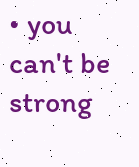• you can't be strong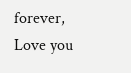forever, Love you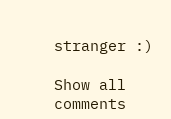stranger :)

Show all comments